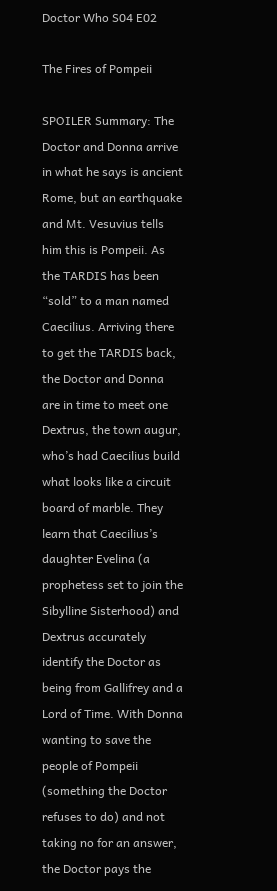Doctor Who S04 E02

The Fires of Pompeii

SPOILER Summary: The Doctor and Donna arrive in what he says is ancient Rome, but an earthquake and Mt. Vesuvius tells him this is Pompeii. As the TARDIS has been “sold” to a man named Caecilius. Arriving there to get the TARDIS back, the Doctor and Donna are in time to meet one Dextrus, the town augur, who’s had Caecilius build what looks like a circuit board of marble. They learn that Caecilius’s daughter Evelina (a prophetess set to join the Sibylline Sisterhood) and Dextrus accurately identify the Doctor as being from Gallifrey and a Lord of Time. With Donna wanting to save the people of Pompeii (something the Doctor refuses to do) and not taking no for an answer, the Doctor pays the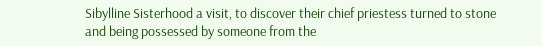Sibylline Sisterhood a visit, to discover their chief priestess turned to stone and being possessed by someone from the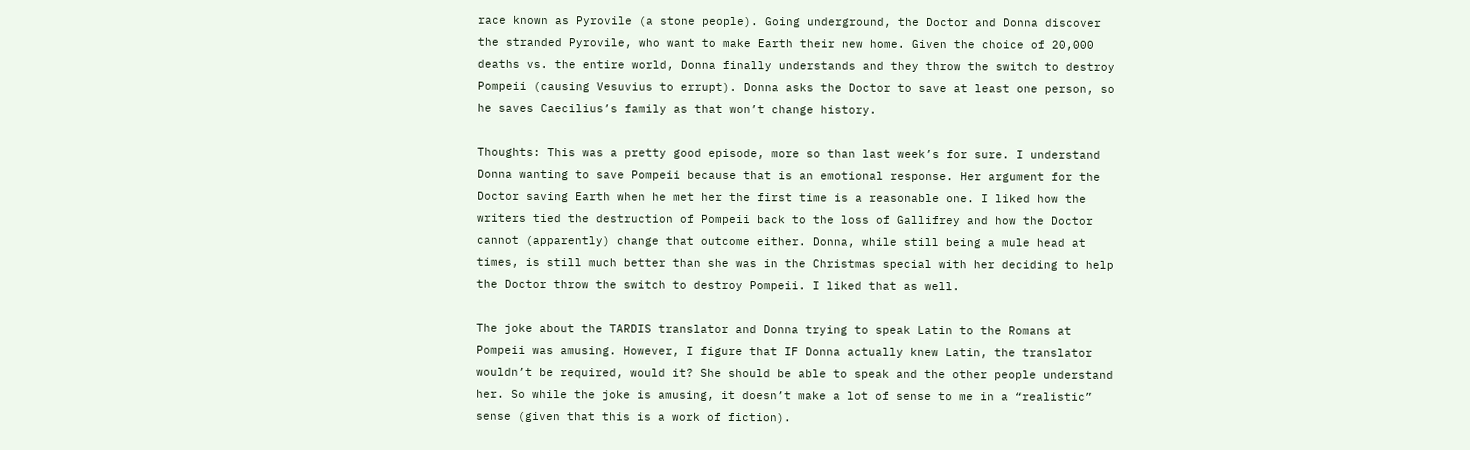race known as Pyrovile (a stone people). Going underground, the Doctor and Donna discover the stranded Pyrovile, who want to make Earth their new home. Given the choice of 20,000 deaths vs. the entire world, Donna finally understands and they throw the switch to destroy Pompeii (causing Vesuvius to errupt). Donna asks the Doctor to save at least one person, so he saves Caecilius’s family as that won’t change history.

Thoughts: This was a pretty good episode, more so than last week’s for sure. I understand Donna wanting to save Pompeii because that is an emotional response. Her argument for the Doctor saving Earth when he met her the first time is a reasonable one. I liked how the writers tied the destruction of Pompeii back to the loss of Gallifrey and how the Doctor cannot (apparently) change that outcome either. Donna, while still being a mule head at times, is still much better than she was in the Christmas special with her deciding to help the Doctor throw the switch to destroy Pompeii. I liked that as well.

The joke about the TARDIS translator and Donna trying to speak Latin to the Romans at Pompeii was amusing. However, I figure that IF Donna actually knew Latin, the translator wouldn’t be required, would it? She should be able to speak and the other people understand her. So while the joke is amusing, it doesn’t make a lot of sense to me in a “realistic” sense (given that this is a work of fiction).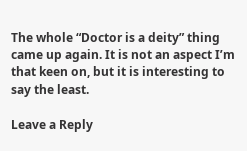The whole “Doctor is a deity” thing came up again. It is not an aspect I’m that keen on, but it is interesting to say the least.

Leave a Reply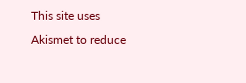This site uses Akismet to reduce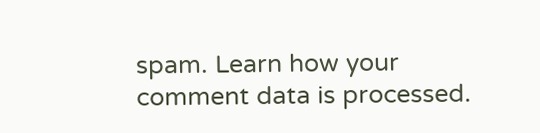spam. Learn how your comment data is processed.